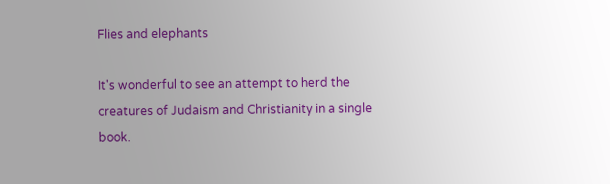Flies and elephants

It's wonderful to see an attempt to herd the creatures of Judaism and Christianity in a single book.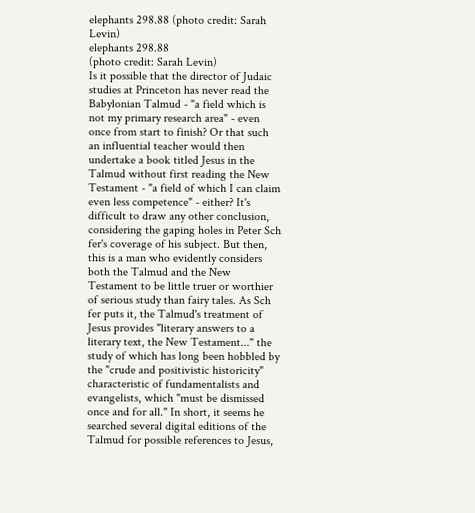elephants 298.88 (photo credit: Sarah Levin)
elephants 298.88
(photo credit: Sarah Levin)
Is it possible that the director of Judaic studies at Princeton has never read the Babylonian Talmud - "a field which is not my primary research area" - even once from start to finish? Or that such an influential teacher would then undertake a book titled Jesus in the Talmud without first reading the New Testament - "a field of which I can claim even less competence" - either? It's difficult to draw any other conclusion, considering the gaping holes in Peter Sch fer's coverage of his subject. But then, this is a man who evidently considers both the Talmud and the New Testament to be little truer or worthier of serious study than fairy tales. As Sch fer puts it, the Talmud's treatment of Jesus provides "literary answers to a literary text, the New Testament..." the study of which has long been hobbled by the "crude and positivistic historicity" characteristic of fundamentalists and evangelists, which "must be dismissed once and for all." In short, it seems he searched several digital editions of the Talmud for possible references to Jesus,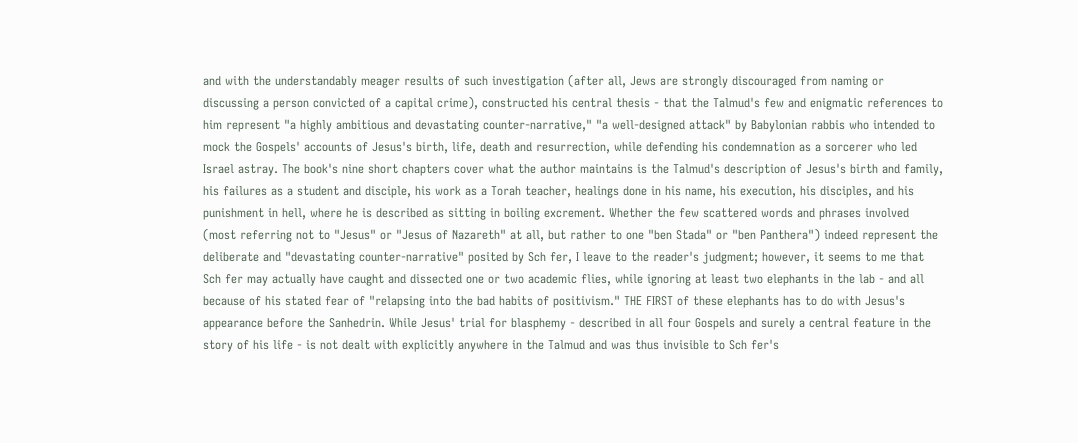and with the understandably meager results of such investigation (after all, Jews are strongly discouraged from naming or discussing a person convicted of a capital crime), constructed his central thesis - that the Talmud's few and enigmatic references to him represent "a highly ambitious and devastating counter-narrative," "a well-designed attack" by Babylonian rabbis who intended to mock the Gospels' accounts of Jesus's birth, life, death and resurrection, while defending his condemnation as a sorcerer who led Israel astray. The book's nine short chapters cover what the author maintains is the Talmud's description of Jesus's birth and family, his failures as a student and disciple, his work as a Torah teacher, healings done in his name, his execution, his disciples, and his punishment in hell, where he is described as sitting in boiling excrement. Whether the few scattered words and phrases involved (most referring not to "Jesus" or "Jesus of Nazareth" at all, but rather to one "ben Stada" or "ben Panthera") indeed represent the deliberate and "devastating counter-narrative" posited by Sch fer, I leave to the reader's judgment; however, it seems to me that Sch fer may actually have caught and dissected one or two academic flies, while ignoring at least two elephants in the lab - and all because of his stated fear of "relapsing into the bad habits of positivism." THE FIRST of these elephants has to do with Jesus's appearance before the Sanhedrin. While Jesus' trial for blasphemy - described in all four Gospels and surely a central feature in the story of his life - is not dealt with explicitly anywhere in the Talmud and was thus invisible to Sch fer's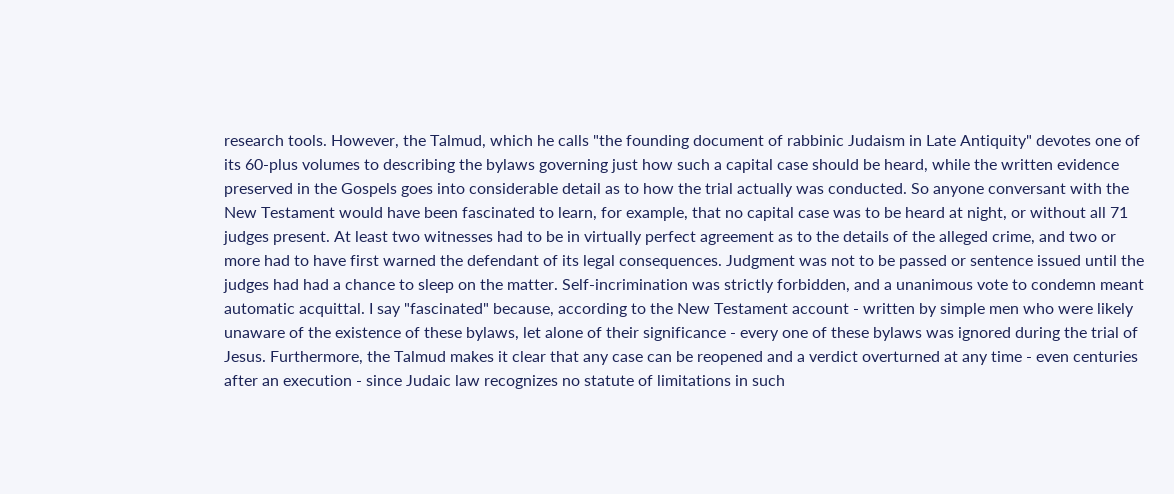research tools. However, the Talmud, which he calls "the founding document of rabbinic Judaism in Late Antiquity" devotes one of its 60-plus volumes to describing the bylaws governing just how such a capital case should be heard, while the written evidence preserved in the Gospels goes into considerable detail as to how the trial actually was conducted. So anyone conversant with the New Testament would have been fascinated to learn, for example, that no capital case was to be heard at night, or without all 71 judges present. At least two witnesses had to be in virtually perfect agreement as to the details of the alleged crime, and two or more had to have first warned the defendant of its legal consequences. Judgment was not to be passed or sentence issued until the judges had had a chance to sleep on the matter. Self-incrimination was strictly forbidden, and a unanimous vote to condemn meant automatic acquittal. I say "fascinated" because, according to the New Testament account - written by simple men who were likely unaware of the existence of these bylaws, let alone of their significance - every one of these bylaws was ignored during the trial of Jesus. Furthermore, the Talmud makes it clear that any case can be reopened and a verdict overturned at any time - even centuries after an execution - since Judaic law recognizes no statute of limitations in such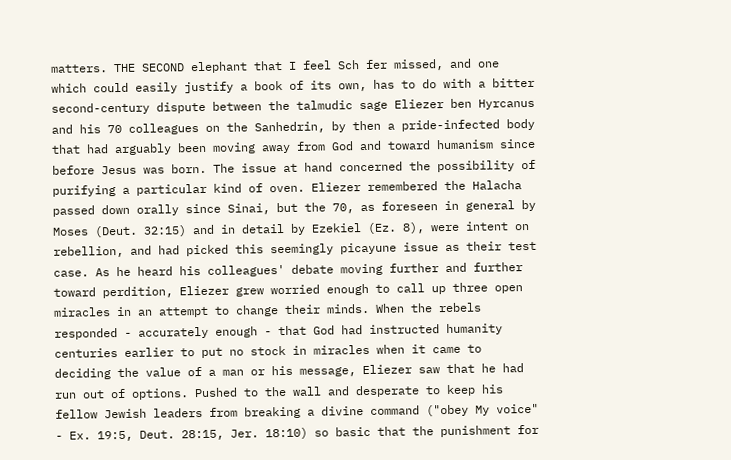matters. THE SECOND elephant that I feel Sch fer missed, and one which could easily justify a book of its own, has to do with a bitter second-century dispute between the talmudic sage Eliezer ben Hyrcanus and his 70 colleagues on the Sanhedrin, by then a pride-infected body that had arguably been moving away from God and toward humanism since before Jesus was born. The issue at hand concerned the possibility of purifying a particular kind of oven. Eliezer remembered the Halacha passed down orally since Sinai, but the 70, as foreseen in general by Moses (Deut. 32:15) and in detail by Ezekiel (Ez. 8), were intent on rebellion, and had picked this seemingly picayune issue as their test case. As he heard his colleagues' debate moving further and further toward perdition, Eliezer grew worried enough to call up three open miracles in an attempt to change their minds. When the rebels responded - accurately enough - that God had instructed humanity centuries earlier to put no stock in miracles when it came to deciding the value of a man or his message, Eliezer saw that he had run out of options. Pushed to the wall and desperate to keep his fellow Jewish leaders from breaking a divine command ("obey My voice" - Ex. 19:5, Deut. 28:15, Jer. 18:10) so basic that the punishment for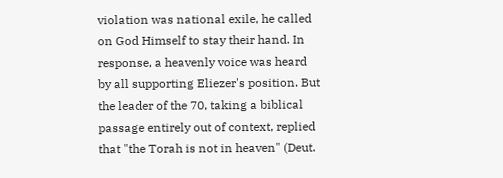violation was national exile, he called on God Himself to stay their hand. In response, a heavenly voice was heard by all supporting Eliezer's position. But the leader of the 70, taking a biblical passage entirely out of context, replied that "the Torah is not in heaven" (Deut.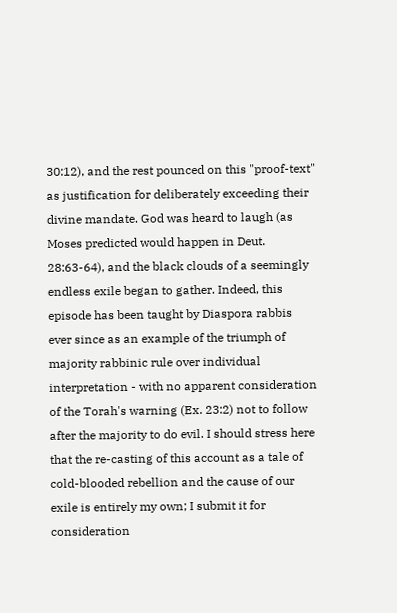30:12), and the rest pounced on this "proof-text" as justification for deliberately exceeding their divine mandate. God was heard to laugh (as Moses predicted would happen in Deut. 28:63-64), and the black clouds of a seemingly endless exile began to gather. Indeed, this episode has been taught by Diaspora rabbis ever since as an example of the triumph of majority rabbinic rule over individual interpretation - with no apparent consideration of the Torah's warning (Ex. 23:2) not to follow after the majority to do evil. I should stress here that the re-casting of this account as a tale of cold-blooded rebellion and the cause of our exile is entirely my own; I submit it for consideration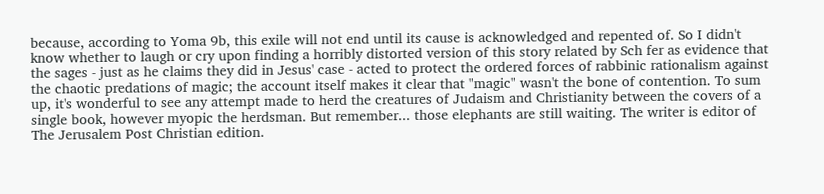because, according to Yoma 9b, this exile will not end until its cause is acknowledged and repented of. So I didn't know whether to laugh or cry upon finding a horribly distorted version of this story related by Sch fer as evidence that the sages - just as he claims they did in Jesus' case - acted to protect the ordered forces of rabbinic rationalism against the chaotic predations of magic; the account itself makes it clear that "magic" wasn't the bone of contention. To sum up, it's wonderful to see any attempt made to herd the creatures of Judaism and Christianity between the covers of a single book, however myopic the herdsman. But remember... those elephants are still waiting. The writer is editor of The Jerusalem Post Christian edition.